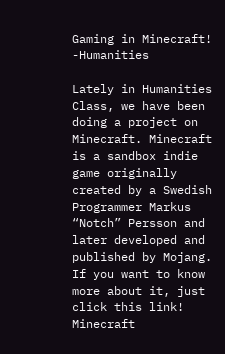Gaming in Minecraft! -Humanities

Lately in Humanities Class, we have been doing a project on Minecraft. Minecraft is a sandbox indie game originally created by a Swedish Programmer Markus “Notch” Persson and later developed and published by Mojang. If you want to know more about it, just click this link! Minecraft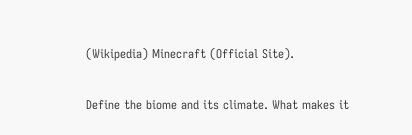(Wikipedia) Minecraft (Official Site).

Define the biome and its climate. What makes it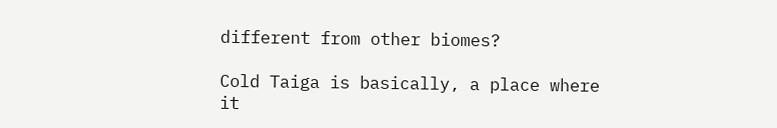different from other biomes?

Cold Taiga is basically, a place where it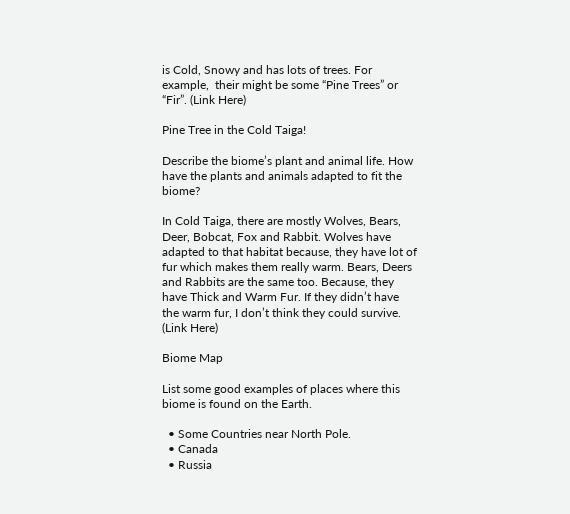is Cold, Snowy and has lots of trees. For example,  their might be some “Pine Trees” or “Fir”. (Link Here)

Pine Tree in the Cold Taiga!

Describe the biome’s plant and animal life. How have the plants and animals adapted to fit the biome?

In Cold Taiga, there are mostly Wolves, Bears, Deer, Bobcat, Fox and Rabbit. Wolves have adapted to that habitat because, they have lot of fur which makes them really warm. Bears, Deers and Rabbits are the same too. Because, they have Thick and Warm Fur. If they didn’t have the warm fur, I don’t think they could survive. (Link Here)

Biome Map

List some good examples of places where this biome is found on the Earth.

  • Some Countries near North Pole.
  • Canada
  • Russia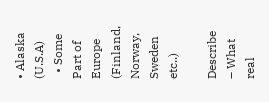• Alaska (U.S.A)
  • Some Part of Europe (Finland, Norway, Sweden etc..)

Describe – What real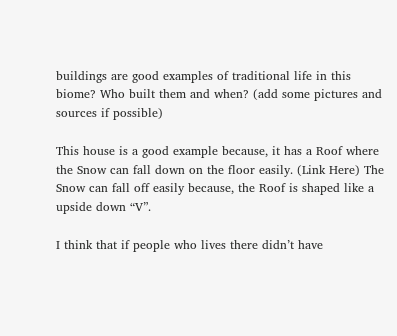buildings are good examples of traditional life in this biome? Who built them and when? (add some pictures and sources if possible)

This house is a good example because, it has a Roof where the Snow can fall down on the floor easily. (Link Here) The Snow can fall off easily because, the Roof is shaped like a upside down “V”.

I think that if people who lives there didn’t have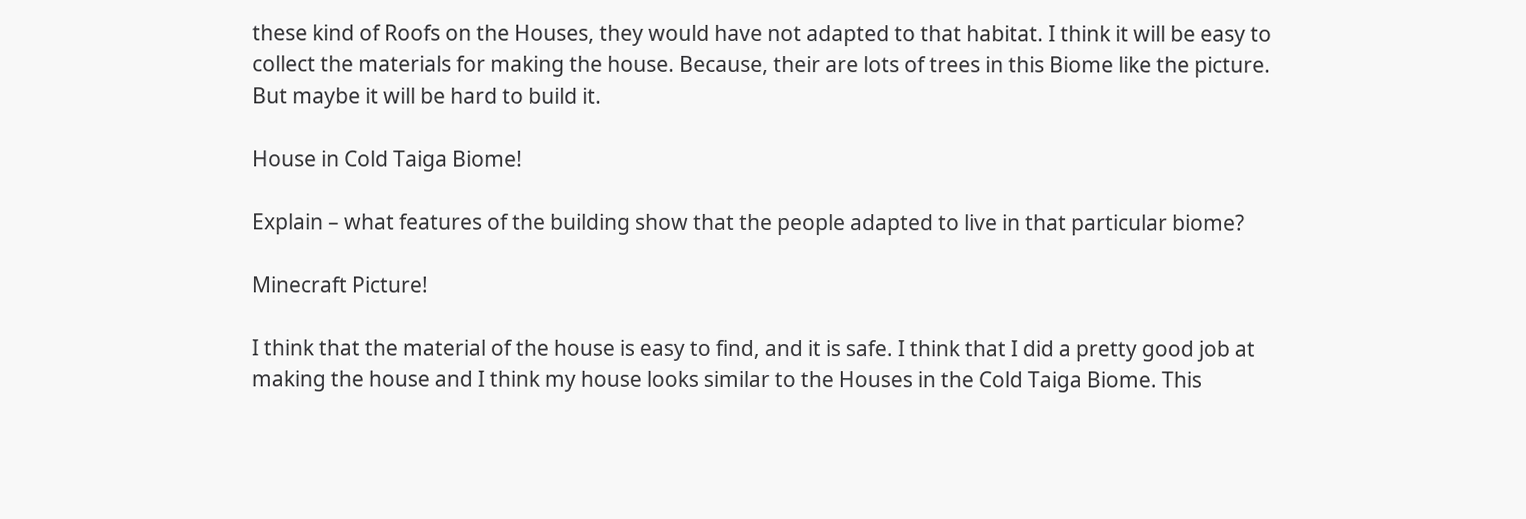these kind of Roofs on the Houses, they would have not adapted to that habitat. I think it will be easy to collect the materials for making the house. Because, their are lots of trees in this Biome like the picture. But maybe it will be hard to build it.

House in Cold Taiga Biome!

Explain – what features of the building show that the people adapted to live in that particular biome?

Minecraft Picture!

I think that the material of the house is easy to find, and it is safe. I think that I did a pretty good job at making the house and I think my house looks similar to the Houses in the Cold Taiga Biome. This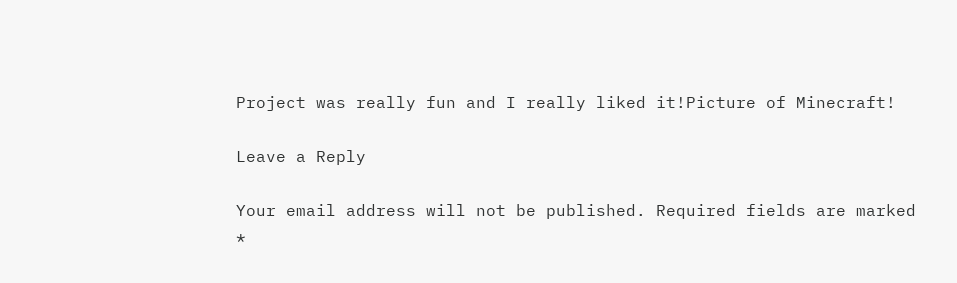Project was really fun and I really liked it!Picture of Minecraft!

Leave a Reply

Your email address will not be published. Required fields are marked *